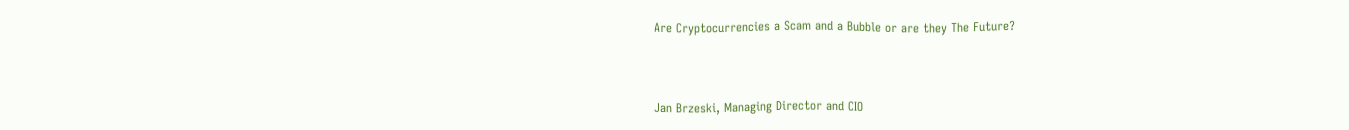Are Cryptocurrencies a Scam and a Bubble or are they The Future?



Jan Brzeski, Managing Director and CIO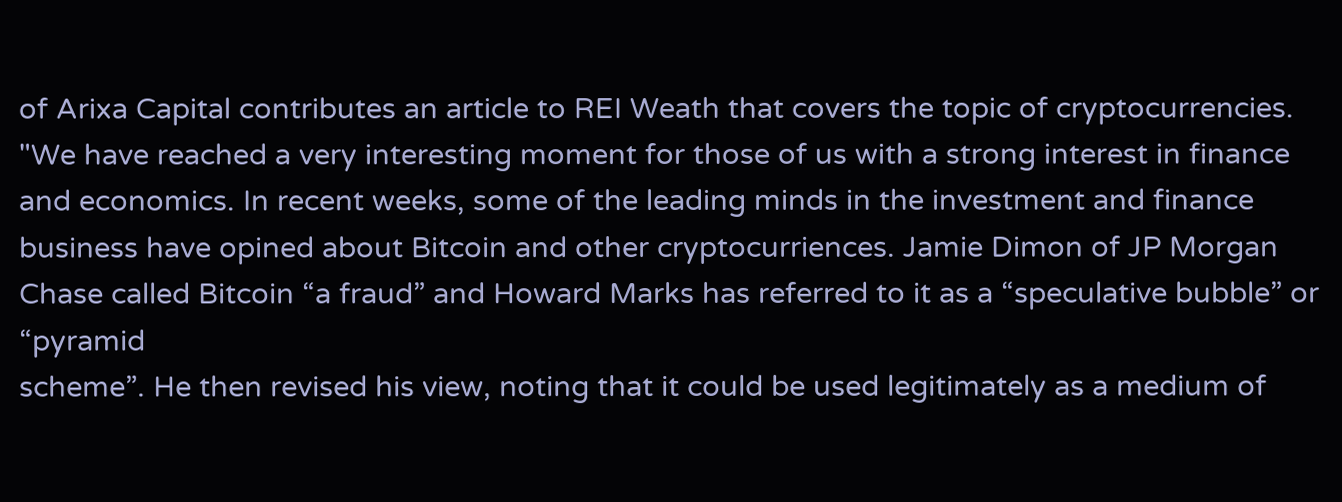of Arixa Capital contributes an article to REI Weath that covers the topic of cryptocurrencies. "We have reached a very interesting moment for those of us with a strong interest in finance and economics. In recent weeks, some of the leading minds in the investment and finance business have opined about Bitcoin and other cryptocurriences. Jamie Dimon of JP Morgan Chase called Bitcoin “a fraud” and Howard Marks has referred to it as a “speculative bubble” or “pyramid
scheme”. He then revised his view, noting that it could be used legitimately as a medium of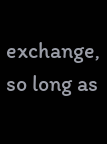exchange, so long as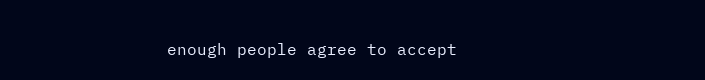enough people agree to accept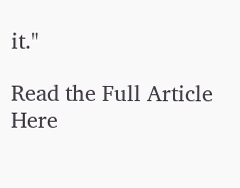it."

Read the Full Article Here